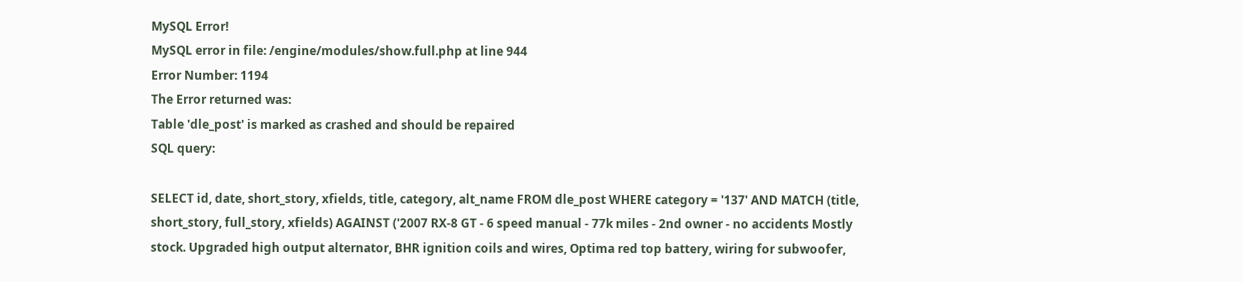MySQL Error!
MySQL error in file: /engine/modules/show.full.php at line 944
Error Number: 1194
The Error returned was:
Table 'dle_post' is marked as crashed and should be repaired
SQL query:

SELECT id, date, short_story, xfields, title, category, alt_name FROM dle_post WHERE category = '137' AND MATCH (title, short_story, full_story, xfields) AGAINST ('2007 RX-8 GT - 6 speed manual - 77k miles - 2nd owner - no accidents Mostly stock. Upgraded high output alternator, BHR ignition coils and wires, Optima red top battery, wiring for subwoofer,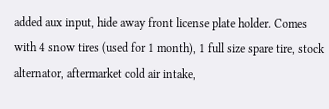added aux input, hide away front license plate holder. Comes with 4 snow tires (used for 1 month), 1 full size spare tire, stock alternator, aftermarket cold air intake,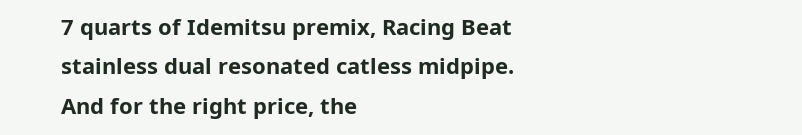7 quarts of Idemitsu premix, Racing Beat stainless dual resonated catless midpipe. And for the right price, the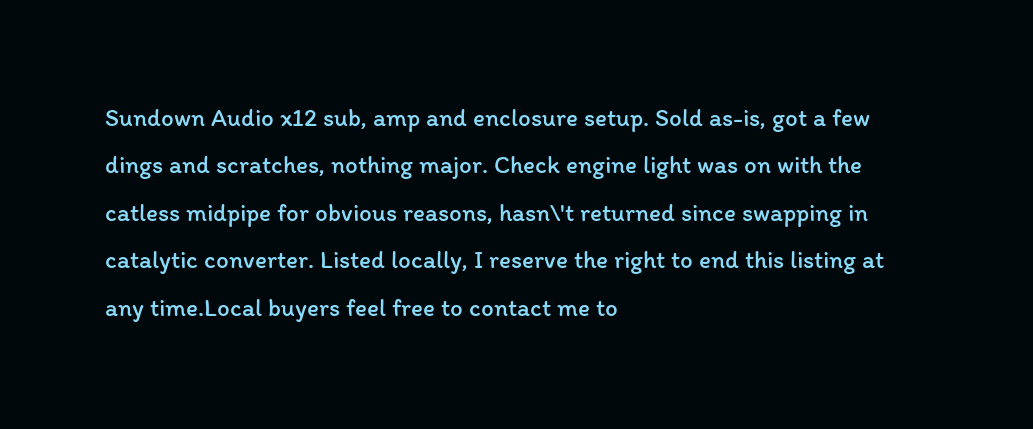Sundown Audio x12 sub, amp and enclosure setup. Sold as-is, got a few dings and scratches, nothing major. Check engine light was on with the catless midpipe for obvious reasons, hasn\'t returned since swapping in catalytic converter. Listed locally, I reserve the right to end this listing at any time.Local buyers feel free to contact me to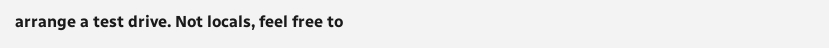arrange a test drive. Not locals, feel free to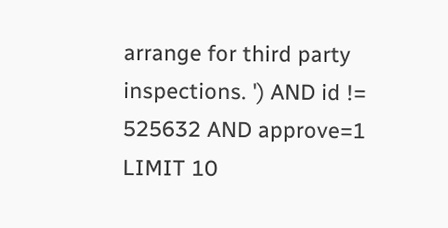arrange for third party inspections. ') AND id != 525632 AND approve=1 LIMIT 10